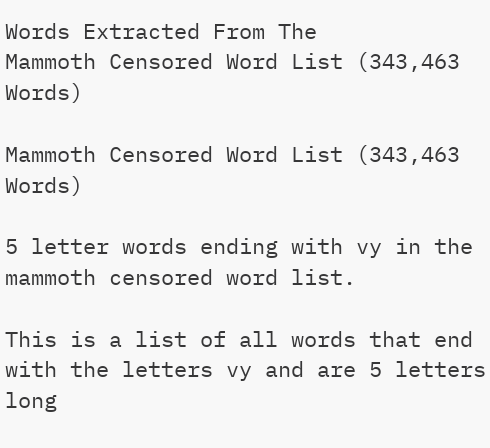Words Extracted From The
Mammoth Censored Word List (343,463 Words)

Mammoth Censored Word List (343,463 Words)

5 letter words ending with vy in the mammoth censored word list.

This is a list of all words that end with the letters vy and are 5 letters long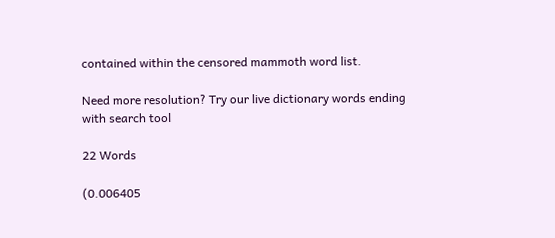contained within the censored mammoth word list.

Need more resolution? Try our live dictionary words ending with search tool

22 Words

(0.006405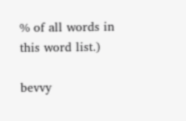% of all words in this word list.)

bevvy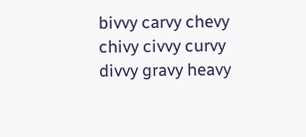bivvy carvy chevy chivy civvy curvy divvy gravy heavy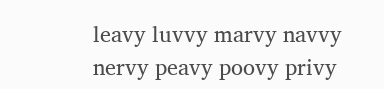leavy luvvy marvy navvy nervy peavy poovy privy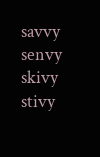savvy senvy skivy stivy